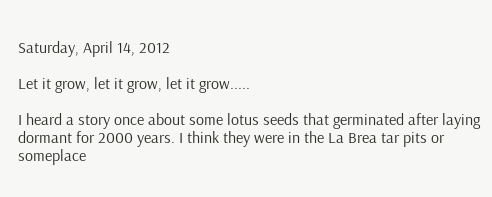Saturday, April 14, 2012

Let it grow, let it grow, let it grow.....

I heard a story once about some lotus seeds that germinated after laying dormant for 2000 years. I think they were in the La Brea tar pits or someplace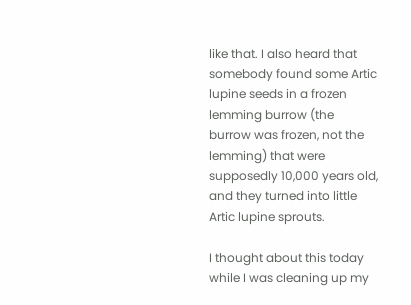like that. I also heard that somebody found some Artic lupine seeds in a frozen lemming burrow (the burrow was frozen, not the lemming) that were supposedly 10,000 years old, and they turned into little Artic lupine sprouts.

I thought about this today while I was cleaning up my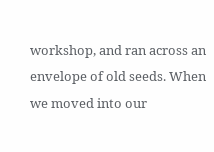workshop, and ran across an envelope of old seeds. When we moved into our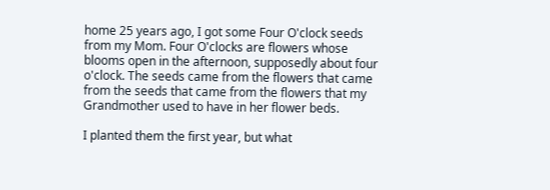home 25 years ago, I got some Four O'clock seeds from my Mom. Four O'clocks are flowers whose blooms open in the afternoon, supposedly about four o'clock. The seeds came from the flowers that came from the seeds that came from the flowers that my Grandmother used to have in her flower beds.

I planted them the first year, but what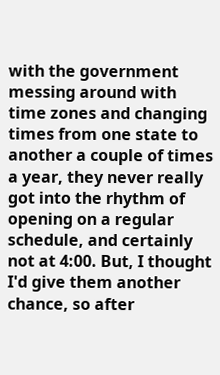with the government messing around with time zones and changing times from one state to another a couple of times a year, they never really got into the rhythm of opening on a regular schedule, and certainly not at 4:00. But, I thought I'd give them another chance, so after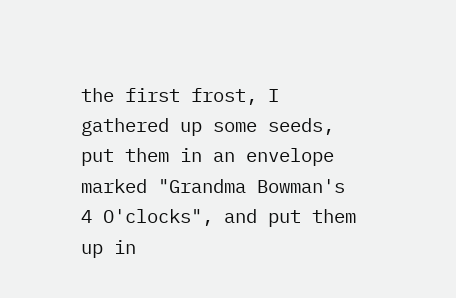the first frost, I gathered up some seeds, put them in an envelope marked "Grandma Bowman's 4 O'clocks", and put them up in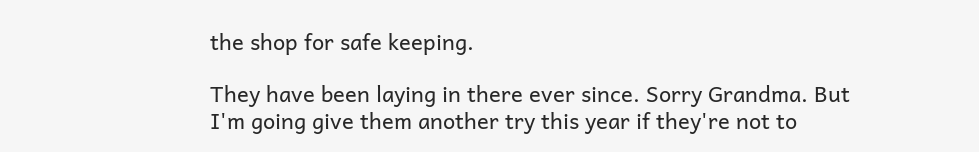the shop for safe keeping.

They have been laying in there ever since. Sorry Grandma. But I'm going give them another try this year if they're not to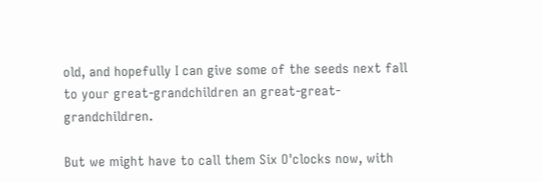old, and hopefully I can give some of the seeds next fall to your great-grandchildren an great-great-grandchildren.

But we might have to call them Six O'clocks now, with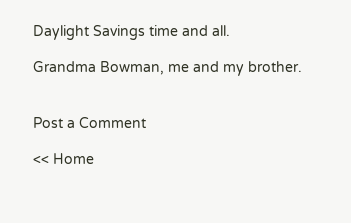Daylight Savings time and all.

Grandma Bowman, me and my brother.


Post a Comment

<< Home